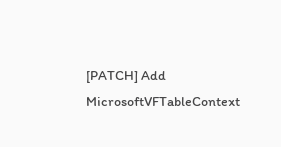[PATCH] Add MicrosoftVFTableContext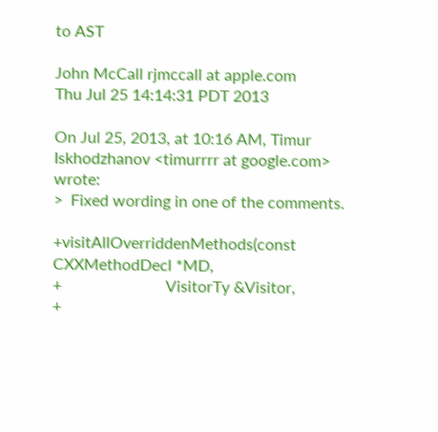to AST

John McCall rjmccall at apple.com
Thu Jul 25 14:14:31 PDT 2013

On Jul 25, 2013, at 10:16 AM, Timur Iskhodzhanov <timurrrr at google.com> wrote:
>  Fixed wording in one of the comments.

+visitAllOverriddenMethods(const CXXMethodDecl *MD,
+                          VisitorTy &Visitor,
+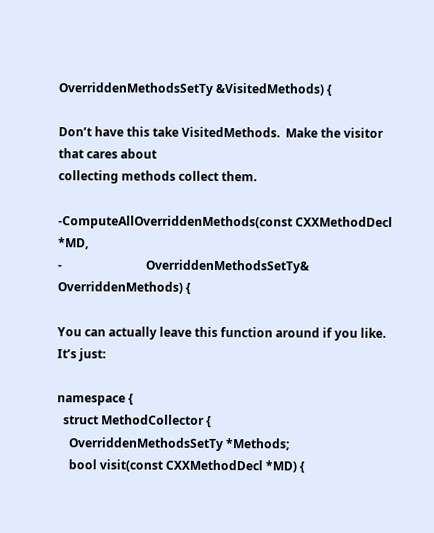OverriddenMethodsSetTy &VisitedMethods) {

Don’t have this take VisitedMethods.  Make the visitor that cares about
collecting methods collect them.

-ComputeAllOverriddenMethods(const CXXMethodDecl *MD,
-                            OverriddenMethodsSetTy& OverriddenMethods) {

You can actually leave this function around if you like.  It’s just:

namespace {
  struct MethodCollector {
    OverriddenMethodsSetTy *Methods;
    bool visit(const CXXMethodDecl *MD) {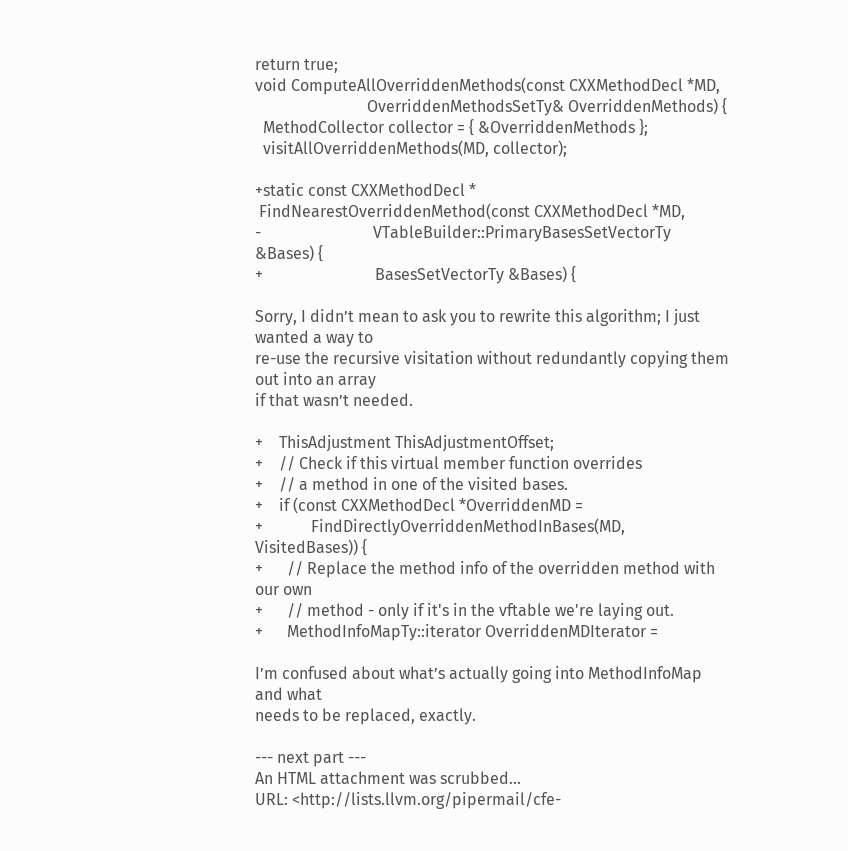return true;
void ComputeAllOverriddenMethods(const CXXMethodDecl *MD,
                            OverriddenMethodsSetTy& OverriddenMethods) {
  MethodCollector collector = { &OverriddenMethods };
  visitAllOverriddenMethods(MD, collector);

+static const CXXMethodDecl *
 FindNearestOverriddenMethod(const CXXMethodDecl *MD,
-                            VTableBuilder::PrimaryBasesSetVectorTy &Bases) {
+                            BasesSetVectorTy &Bases) {

Sorry, I didn’t mean to ask you to rewrite this algorithm; I just wanted a way to
re-use the recursive visitation without redundantly copying them out into an array
if that wasn’t needed.

+    ThisAdjustment ThisAdjustmentOffset;
+    // Check if this virtual member function overrides
+    // a method in one of the visited bases.
+    if (const CXXMethodDecl *OverriddenMD =
+            FindDirectlyOverriddenMethodInBases(MD, VisitedBases)) {
+      // Replace the method info of the overridden method with our own
+      // method - only if it's in the vftable we're laying out.
+      MethodInfoMapTy::iterator OverriddenMDIterator =

I’m confused about what’s actually going into MethodInfoMap and what
needs to be replaced, exactly.

--- next part ---
An HTML attachment was scrubbed...
URL: <http://lists.llvm.org/pipermail/cfe-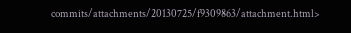commits/attachments/20130725/f9309863/attachment.html>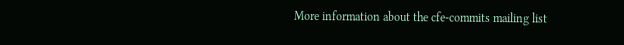More information about the cfe-commits mailing list